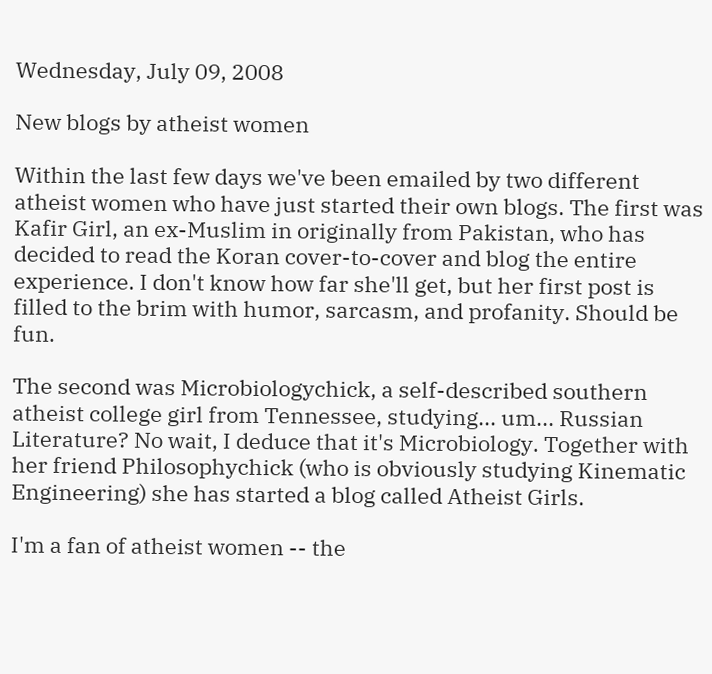Wednesday, July 09, 2008

New blogs by atheist women

Within the last few days we've been emailed by two different atheist women who have just started their own blogs. The first was Kafir Girl, an ex-Muslim in originally from Pakistan, who has decided to read the Koran cover-to-cover and blog the entire experience. I don't know how far she'll get, but her first post is filled to the brim with humor, sarcasm, and profanity. Should be fun.

The second was Microbiologychick, a self-described southern atheist college girl from Tennessee, studying... um... Russian Literature? No wait, I deduce that it's Microbiology. Together with her friend Philosophychick (who is obviously studying Kinematic Engineering) she has started a blog called Atheist Girls.

I'm a fan of atheist women -- the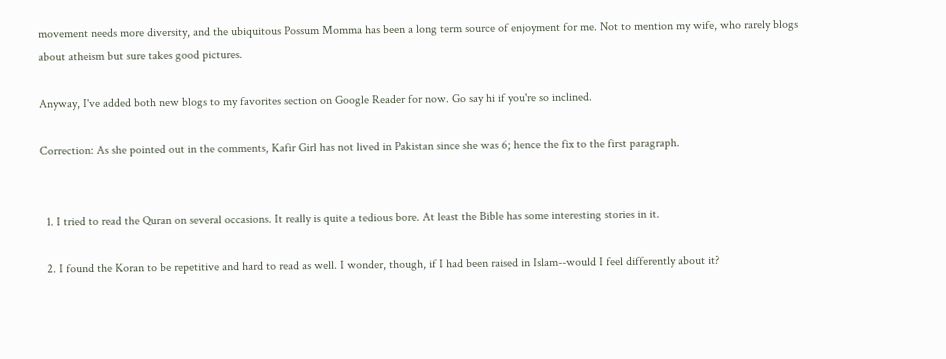movement needs more diversity, and the ubiquitous Possum Momma has been a long term source of enjoyment for me. Not to mention my wife, who rarely blogs about atheism but sure takes good pictures.

Anyway, I've added both new blogs to my favorites section on Google Reader for now. Go say hi if you're so inclined.

Correction: As she pointed out in the comments, Kafir Girl has not lived in Pakistan since she was 6; hence the fix to the first paragraph.


  1. I tried to read the Quran on several occasions. It really is quite a tedious bore. At least the Bible has some interesting stories in it.

  2. I found the Koran to be repetitive and hard to read as well. I wonder, though, if I had been raised in Islam--would I feel differently about it?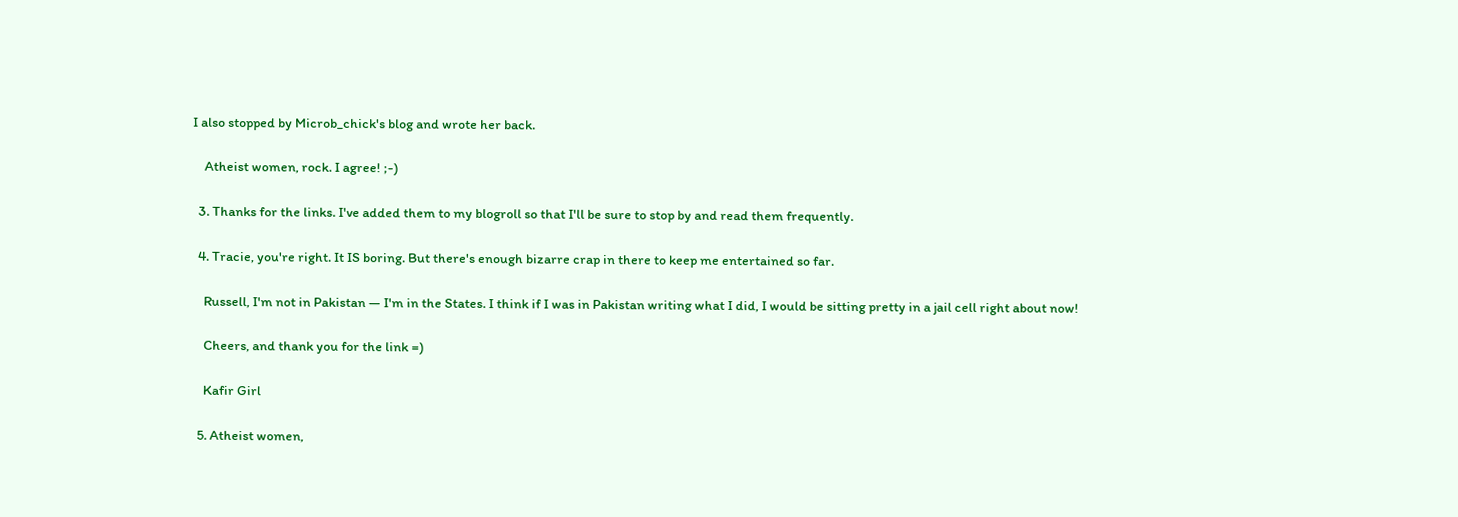I also stopped by Microb_chick's blog and wrote her back.

    Atheist women, rock. I agree! ;-)

  3. Thanks for the links. I've added them to my blogroll so that I'll be sure to stop by and read them frequently.

  4. Tracie, you're right. It IS boring. But there's enough bizarre crap in there to keep me entertained so far.

    Russell, I'm not in Pakistan — I'm in the States. I think if I was in Pakistan writing what I did, I would be sitting pretty in a jail cell right about now!

    Cheers, and thank you for the link =)

    Kafir Girl

  5. Atheist women,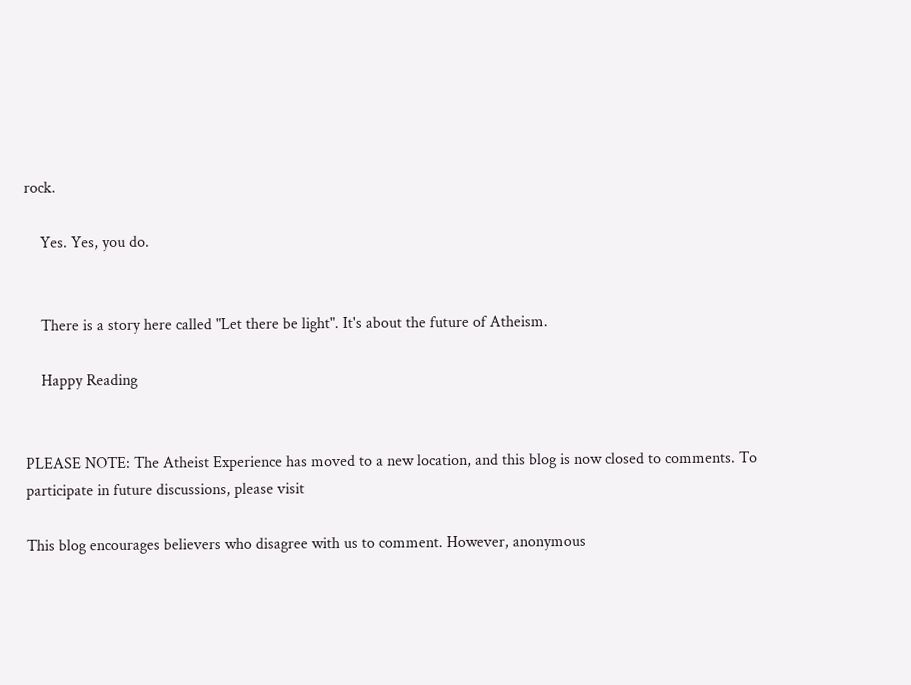rock.

    Yes. Yes, you do.


    There is a story here called "Let there be light". It's about the future of Atheism.

    Happy Reading


PLEASE NOTE: The Atheist Experience has moved to a new location, and this blog is now closed to comments. To participate in future discussions, please visit

This blog encourages believers who disagree with us to comment. However, anonymous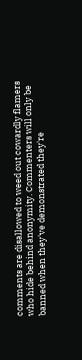comments are disallowed to weed out cowardly flamers who hide behind anonymity. Commenters will only be banned when they've demonstrated they're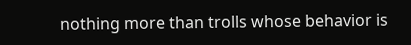nothing more than trolls whose behavior is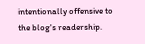intentionally offensive to the blog's readership.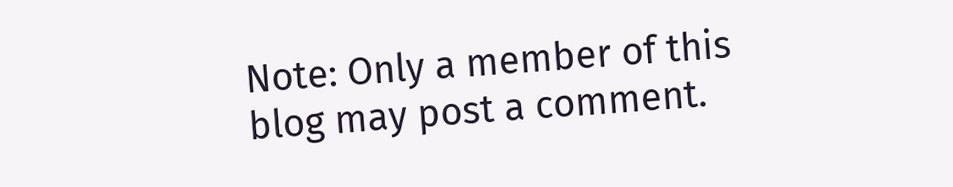Note: Only a member of this blog may post a comment.